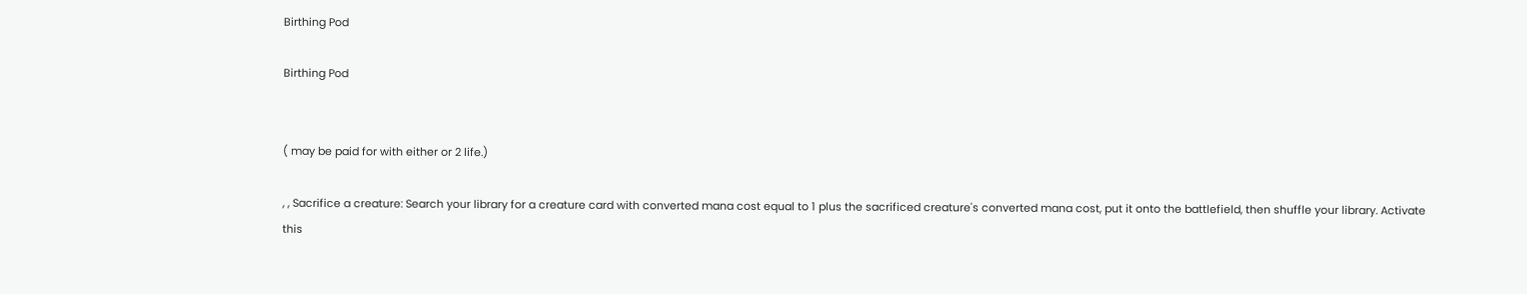Birthing Pod

Birthing Pod


( may be paid for with either or 2 life.)

, , Sacrifice a creature: Search your library for a creature card with converted mana cost equal to 1 plus the sacrificed creature's converted mana cost, put it onto the battlefield, then shuffle your library. Activate this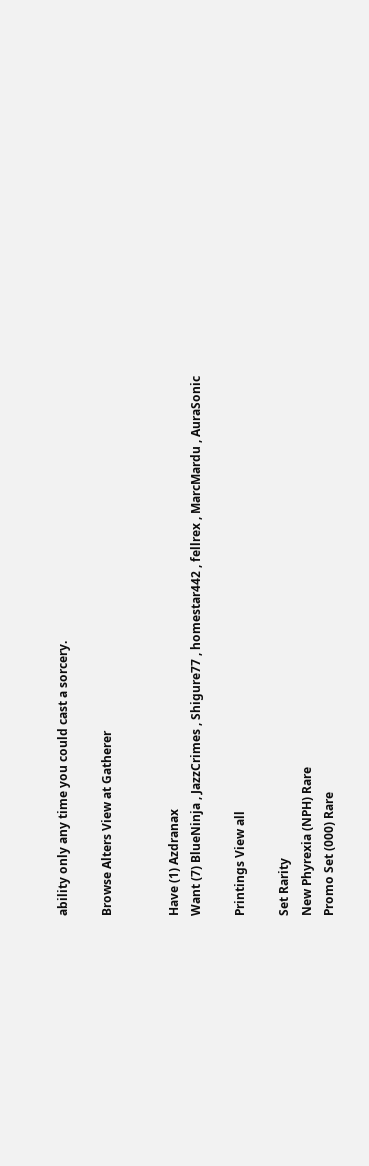ability only any time you could cast a sorcery.

Browse Alters View at Gatherer


Have (1) Azdranax
Want (7) BlueNinja , JazzCrimes , Shigure77 , homestar442 , fellrex , MarcMardu , AuraSonic

Printings View all

Set Rarity
New Phyrexia (NPH) Rare
Promo Set (000) Rare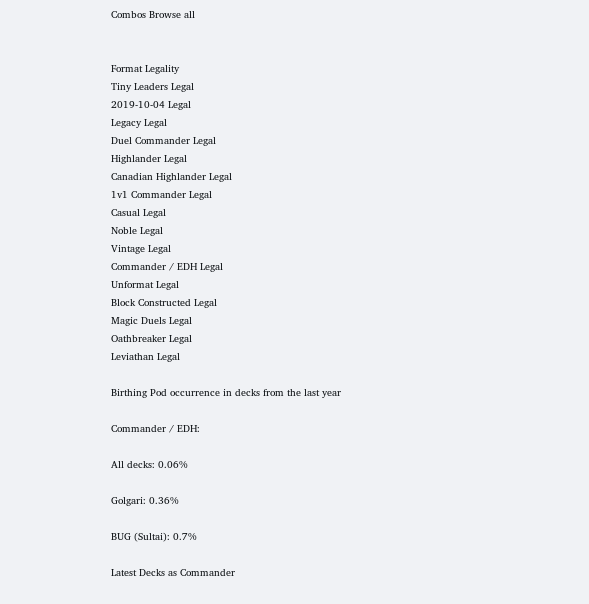Combos Browse all


Format Legality
Tiny Leaders Legal
2019-10-04 Legal
Legacy Legal
Duel Commander Legal
Highlander Legal
Canadian Highlander Legal
1v1 Commander Legal
Casual Legal
Noble Legal
Vintage Legal
Commander / EDH Legal
Unformat Legal
Block Constructed Legal
Magic Duels Legal
Oathbreaker Legal
Leviathan Legal

Birthing Pod occurrence in decks from the last year

Commander / EDH:

All decks: 0.06%

Golgari: 0.36%

BUG (Sultai): 0.7%

Latest Decks as Commander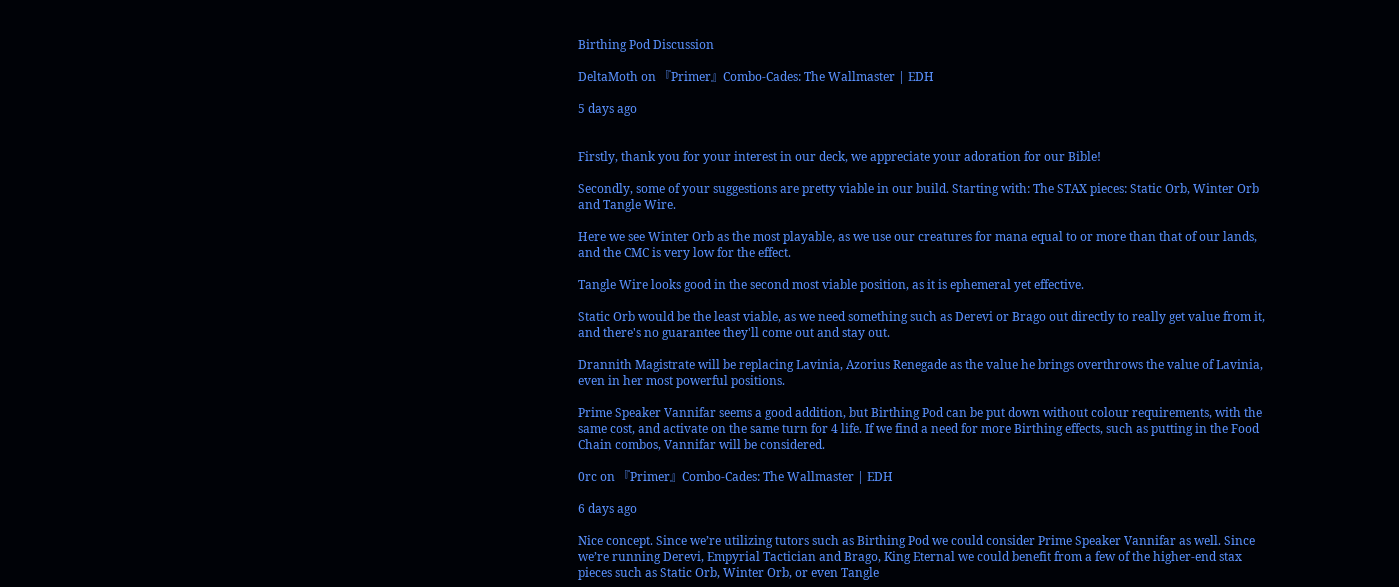Birthing Pod Discussion

DeltaMoth on 『Primer』Combo-Cades: The Wallmaster | EDH

5 days ago


Firstly, thank you for your interest in our deck, we appreciate your adoration for our Bible!

Secondly, some of your suggestions are pretty viable in our build. Starting with: The STAX pieces: Static Orb, Winter Orb and Tangle Wire.

Here we see Winter Orb as the most playable, as we use our creatures for mana equal to or more than that of our lands, and the CMC is very low for the effect.

Tangle Wire looks good in the second most viable position, as it is ephemeral yet effective.

Static Orb would be the least viable, as we need something such as Derevi or Brago out directly to really get value from it, and there's no guarantee they'll come out and stay out.

Drannith Magistrate will be replacing Lavinia, Azorius Renegade as the value he brings overthrows the value of Lavinia, even in her most powerful positions.

Prime Speaker Vannifar seems a good addition, but Birthing Pod can be put down without colour requirements, with the same cost, and activate on the same turn for 4 life. If we find a need for more Birthing effects, such as putting in the Food Chain combos, Vannifar will be considered.

0rc on 『Primer』Combo-Cades: The Wallmaster | EDH

6 days ago

Nice concept. Since we’re utilizing tutors such as Birthing Pod we could consider Prime Speaker Vannifar as well. Since we’re running Derevi, Empyrial Tactician and Brago, King Eternal we could benefit from a few of the higher-end stax pieces such as Static Orb, Winter Orb, or even Tangle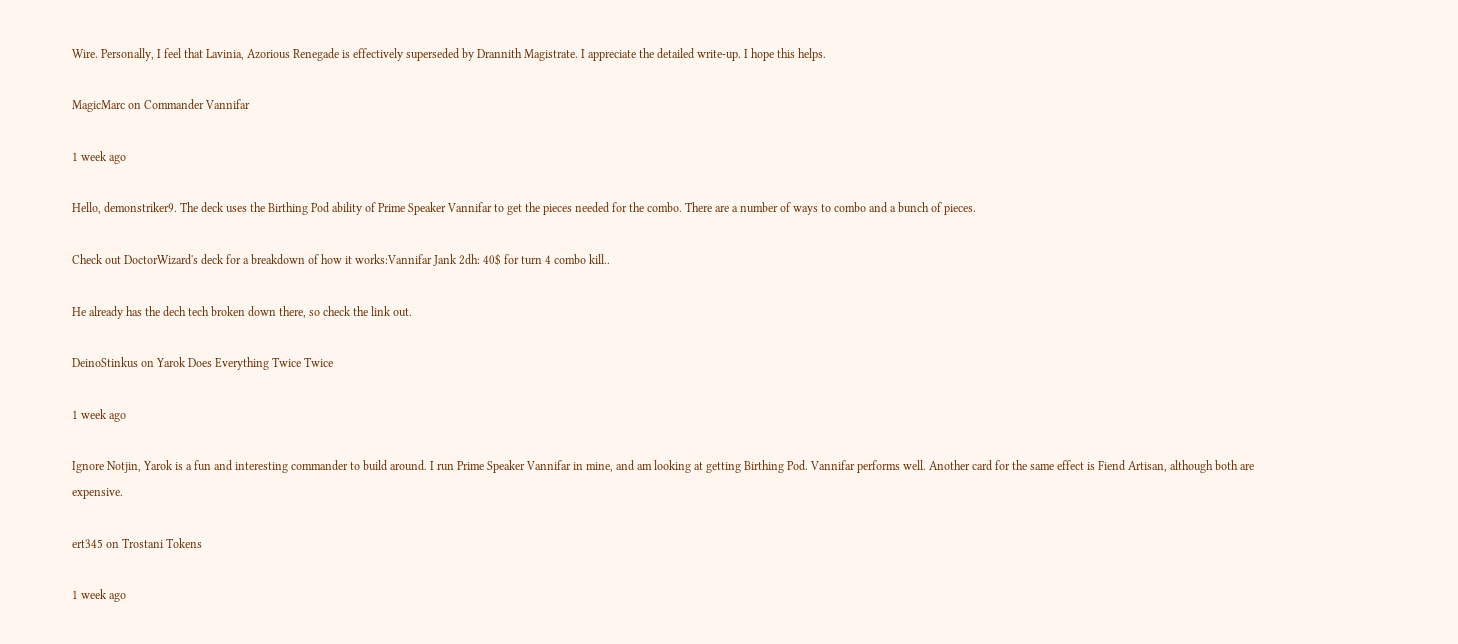Wire. Personally, I feel that Lavinia, Azorious Renegade is effectively superseded by Drannith Magistrate. I appreciate the detailed write-up. I hope this helps.

MagicMarc on Commander Vannifar

1 week ago

Hello, demonstriker9. The deck uses the Birthing Pod ability of Prime Speaker Vannifar to get the pieces needed for the combo. There are a number of ways to combo and a bunch of pieces.

Check out DoctorWizard's deck for a breakdown of how it works:Vannifar Jank 2dh: 40$ for turn 4 combo kill..

He already has the dech tech broken down there, so check the link out.

DeinoStinkus on Yarok Does Everything Twice Twice

1 week ago

Ignore Notjin, Yarok is a fun and interesting commander to build around. I run Prime Speaker Vannifar in mine, and am looking at getting Birthing Pod. Vannifar performs well. Another card for the same effect is Fiend Artisan, although both are expensive.

ert345 on Trostani Tokens

1 week ago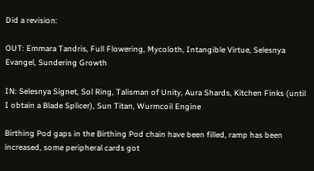Did a revision:

OUT: Emmara Tandris, Full Flowering, Mycoloth, Intangible Virtue, Selesnya Evangel, Sundering Growth

IN: Selesnya Signet, Sol Ring, Talisman of Unity, Aura Shards, Kitchen Finks (until I obtain a Blade Splicer), Sun Titan, Wurmcoil Engine

Birthing Pod gaps in the Birthing Pod chain have been filled, ramp has been increased, some peripheral cards got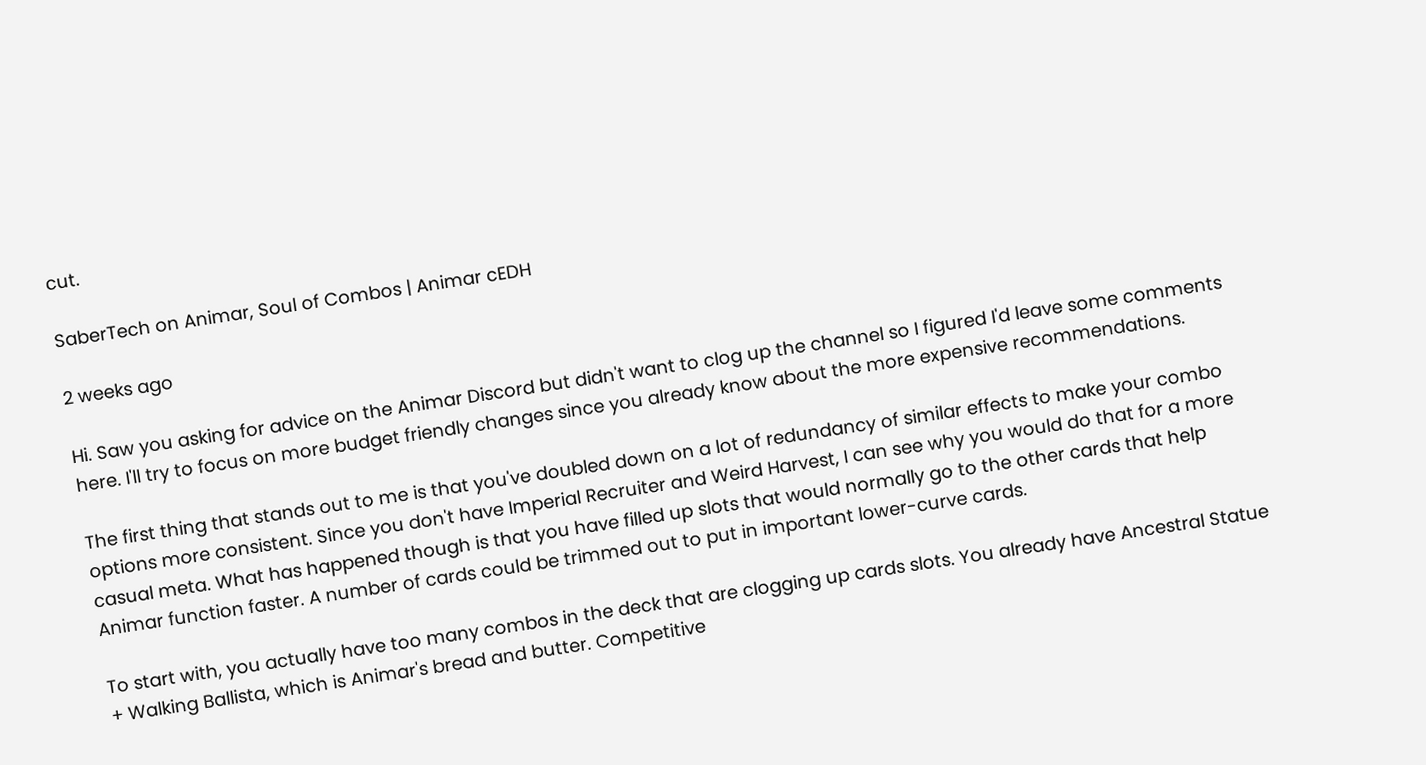cut.

SaberTech on Animar, Soul of Combos | Animar cEDH

2 weeks ago

Hi. Saw you asking for advice on the Animar Discord but didn't want to clog up the channel so I figured I'd leave some comments here. I'll try to focus on more budget friendly changes since you already know about the more expensive recommendations.

The first thing that stands out to me is that you've doubled down on a lot of redundancy of similar effects to make your combo options more consistent. Since you don't have Imperial Recruiter and Weird Harvest, I can see why you would do that for a more casual meta. What has happened though is that you have filled up slots that would normally go to the other cards that help Animar function faster. A number of cards could be trimmed out to put in important lower-curve cards.

To start with, you actually have too many combos in the deck that are clogging up cards slots. You already have Ancestral Statue + Walking Ballista, which is Animar's bread and butter. Competitive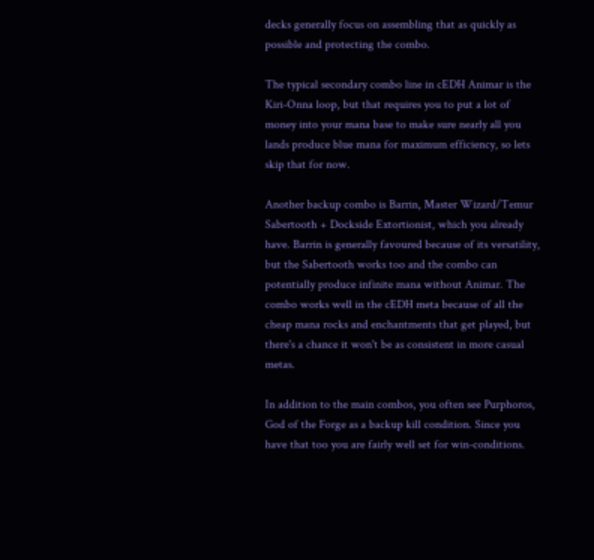decks generally focus on assembling that as quickly as possible and protecting the combo.

The typical secondary combo line in cEDH Animar is the Kiri-Onna loop, but that requires you to put a lot of money into your mana base to make sure nearly all you lands produce blue mana for maximum efficiency, so lets skip that for now.

Another backup combo is Barrin, Master Wizard/Temur Sabertooth + Dockside Extortionist, which you already have. Barrin is generally favoured because of its versatility, but the Sabertooth works too and the combo can potentially produce infinite mana without Animar. The combo works well in the cEDH meta because of all the cheap mana rocks and enchantments that get played, but there's a chance it won't be as consistent in more casual metas.

In addition to the main combos, you often see Purphoros, God of the Forge as a backup kill condition. Since you have that too you are fairly well set for win-conditions.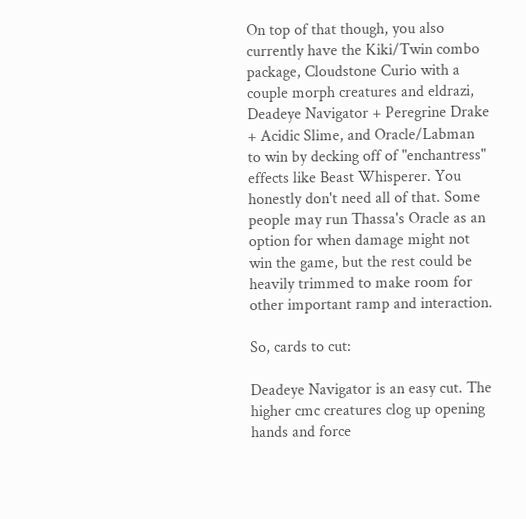On top of that though, you also currently have the Kiki/Twin combo package, Cloudstone Curio with a couple morph creatures and eldrazi, Deadeye Navigator + Peregrine Drake + Acidic Slime, and Oracle/Labman to win by decking off of "enchantress" effects like Beast Whisperer. You honestly don't need all of that. Some people may run Thassa's Oracle as an option for when damage might not win the game, but the rest could be heavily trimmed to make room for other important ramp and interaction.

So, cards to cut:

Deadeye Navigator is an easy cut. The higher cmc creatures clog up opening hands and force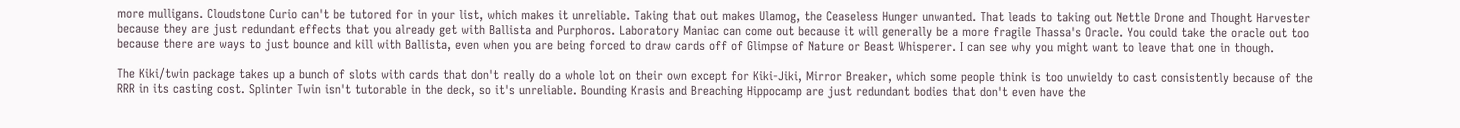more mulligans. Cloudstone Curio can't be tutored for in your list, which makes it unreliable. Taking that out makes Ulamog, the Ceaseless Hunger unwanted. That leads to taking out Nettle Drone and Thought Harvester because they are just redundant effects that you already get with Ballista and Purphoros. Laboratory Maniac can come out because it will generally be a more fragile Thassa's Oracle. You could take the oracle out too because there are ways to just bounce and kill with Ballista, even when you are being forced to draw cards off of Glimpse of Nature or Beast Whisperer. I can see why you might want to leave that one in though.

The Kiki/twin package takes up a bunch of slots with cards that don't really do a whole lot on their own except for Kiki-Jiki, Mirror Breaker, which some people think is too unwieldy to cast consistently because of the RRR in its casting cost. Splinter Twin isn't tutorable in the deck, so it's unreliable. Bounding Krasis and Breaching Hippocamp are just redundant bodies that don't even have the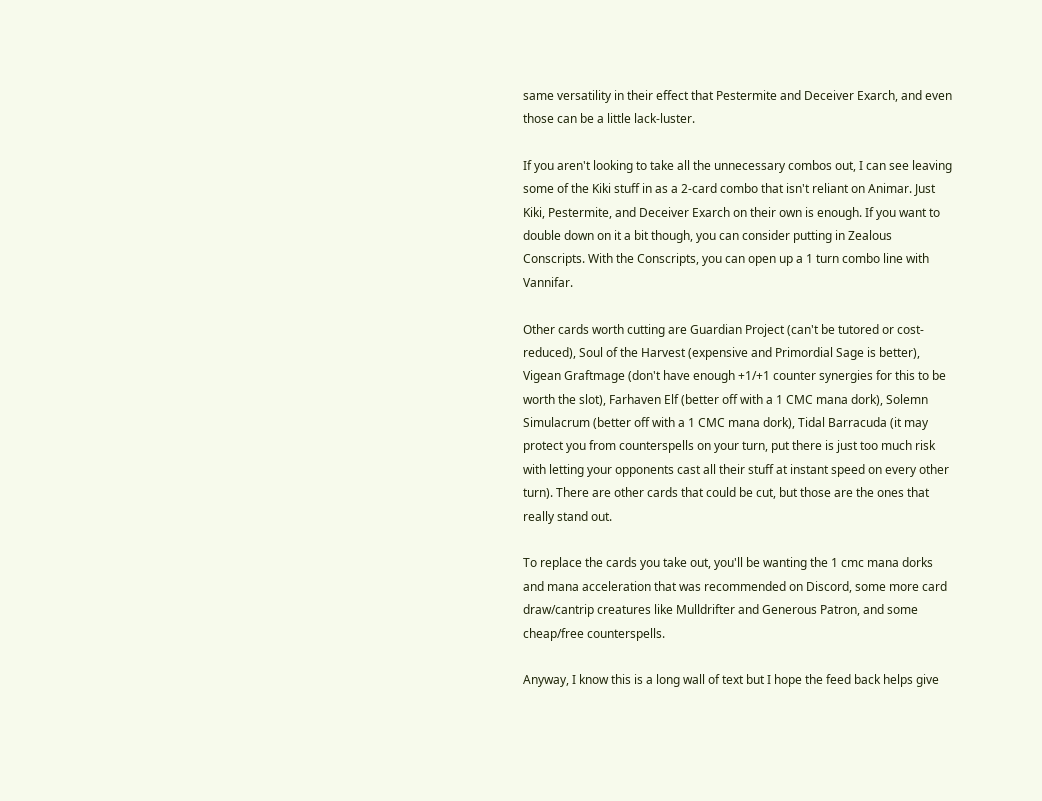same versatility in their effect that Pestermite and Deceiver Exarch, and even those can be a little lack-luster.

If you aren't looking to take all the unnecessary combos out, I can see leaving some of the Kiki stuff in as a 2-card combo that isn't reliant on Animar. Just Kiki, Pestermite, and Deceiver Exarch on their own is enough. If you want to double down on it a bit though, you can consider putting in Zealous Conscripts. With the Conscripts, you can open up a 1 turn combo line with Vannifar.

Other cards worth cutting are Guardian Project (can't be tutored or cost-reduced), Soul of the Harvest (expensive and Primordial Sage is better), Vigean Graftmage (don't have enough +1/+1 counter synergies for this to be worth the slot), Farhaven Elf (better off with a 1 CMC mana dork), Solemn Simulacrum (better off with a 1 CMC mana dork), Tidal Barracuda (it may protect you from counterspells on your turn, put there is just too much risk with letting your opponents cast all their stuff at instant speed on every other turn). There are other cards that could be cut, but those are the ones that really stand out.

To replace the cards you take out, you'll be wanting the 1 cmc mana dorks and mana acceleration that was recommended on Discord, some more card draw/cantrip creatures like Mulldrifter and Generous Patron, and some cheap/free counterspells.

Anyway, I know this is a long wall of text but I hope the feed back helps give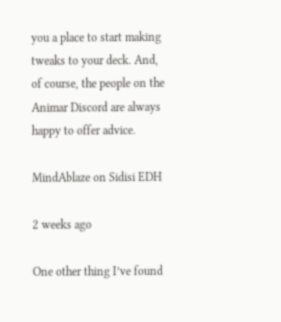you a place to start making tweaks to your deck. And, of course, the people on the Animar Discord are always happy to offer advice.

MindAblaze on Sidisi EDH

2 weeks ago

One other thing I’ve found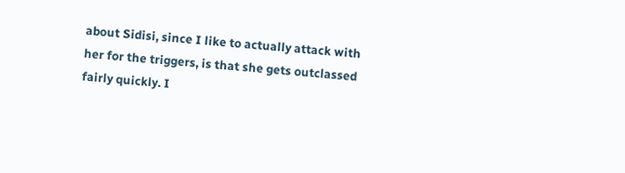about Sidisi, since I like to actually attack with her for the triggers, is that she gets outclassed fairly quickly. I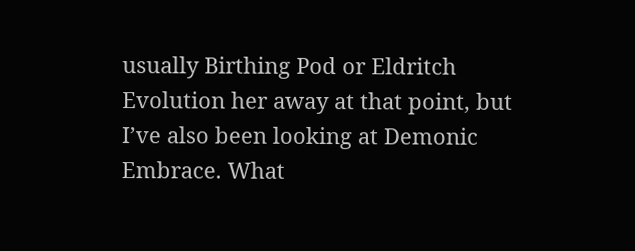usually Birthing Pod or Eldritch Evolution her away at that point, but I’ve also been looking at Demonic Embrace. What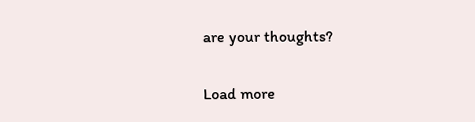are your thoughts?

Load more